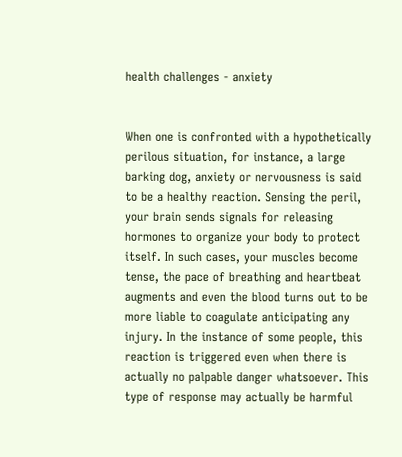health challenges - anxiety


When one is confronted with a hypothetically perilous situation, for instance, a large barking dog, anxiety or nervousness is said to be a healthy reaction. Sensing the peril, your brain sends signals for releasing hormones to organize your body to protect itself. In such cases, your muscles become tense, the pace of breathing and heartbeat augments and even the blood turns out to be more liable to coagulate anticipating any injury. In the instance of some people, this reaction is triggered even when there is actually no palpable danger whatsoever. This type of response may actually be harmful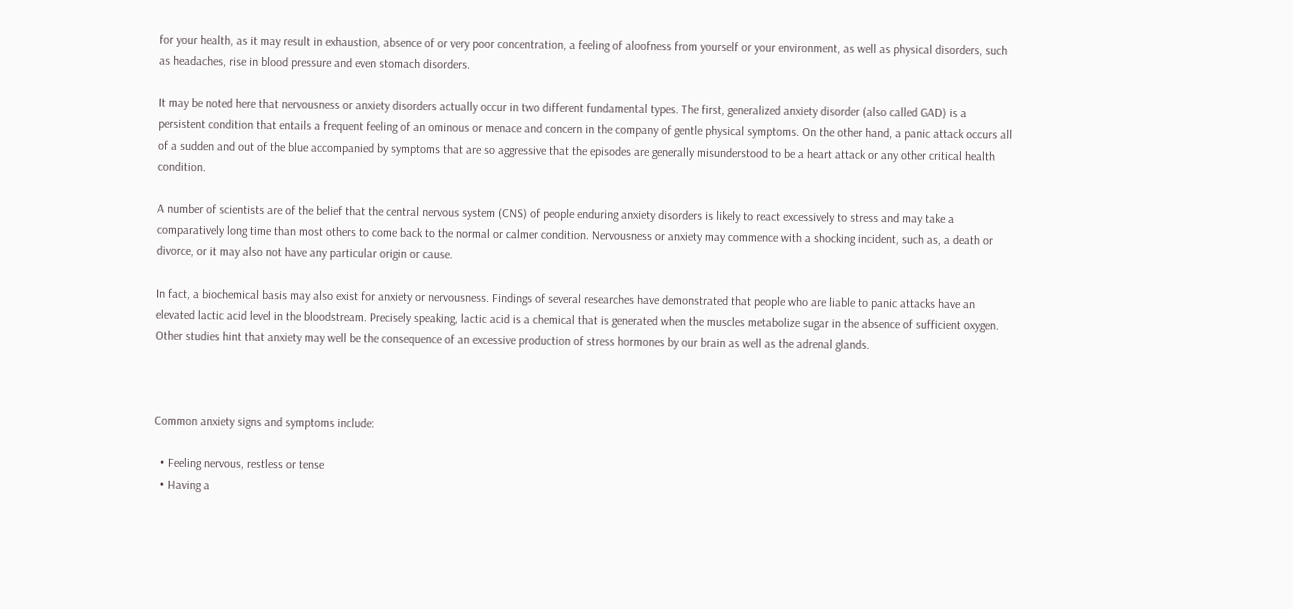for your health, as it may result in exhaustion, absence of or very poor concentration, a feeling of aloofness from yourself or your environment, as well as physical disorders, such as headaches, rise in blood pressure and even stomach disorders.

It may be noted here that nervousness or anxiety disorders actually occur in two different fundamental types. The first, generalized anxiety disorder (also called GAD) is a persistent condition that entails a frequent feeling of an ominous or menace and concern in the company of gentle physical symptoms. On the other hand, a panic attack occurs all of a sudden and out of the blue accompanied by symptoms that are so aggressive that the episodes are generally misunderstood to be a heart attack or any other critical health condition.

A number of scientists are of the belief that the central nervous system (CNS) of people enduring anxiety disorders is likely to react excessively to stress and may take a comparatively long time than most others to come back to the normal or calmer condition. Nervousness or anxiety may commence with a shocking incident, such as, a death or divorce, or it may also not have any particular origin or cause.

In fact, a biochemical basis may also exist for anxiety or nervousness. Findings of several researches have demonstrated that people who are liable to panic attacks have an elevated lactic acid level in the bloodstream. Precisely speaking, lactic acid is a chemical that is generated when the muscles metabolize sugar in the absence of sufficient oxygen. Other studies hint that anxiety may well be the consequence of an excessive production of stress hormones by our brain as well as the adrenal glands.



Common anxiety signs and symptoms include:

  • Feeling nervous, restless or tense
  • Having a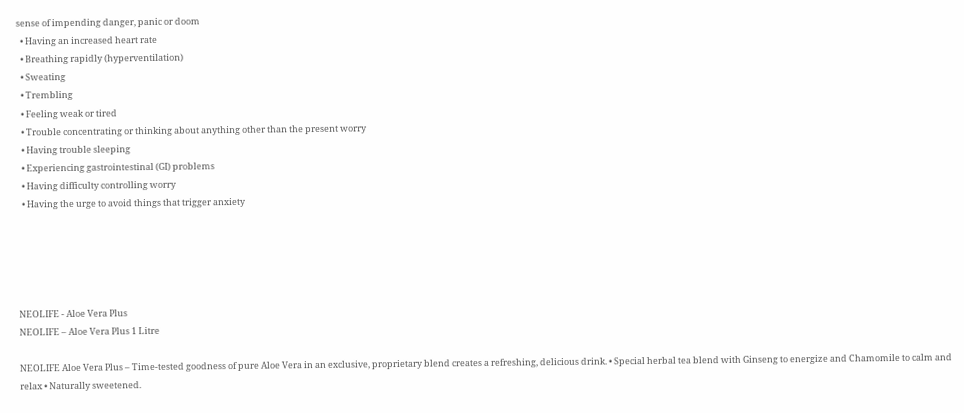sense of impending danger, panic or doom
  • Having an increased heart rate
  • Breathing rapidly (hyperventilation)
  • Sweating
  • Trembling
  • Feeling weak or tired
  • Trouble concentrating or thinking about anything other than the present worry
  • Having trouble sleeping
  • Experiencing gastrointestinal (GI) problems
  • Having difficulty controlling worry
  • Having the urge to avoid things that trigger anxiety





NEOLIFE - Aloe Vera Plus
NEOLIFE – Aloe Vera Plus 1 Litre

NEOLIFE Aloe Vera Plus – Time-tested goodness of pure Aloe Vera in an exclusive, proprietary blend creates a refreshing, delicious drink. • Special herbal tea blend with Ginseng to energize and Chamomile to calm and relax • Naturally sweetened.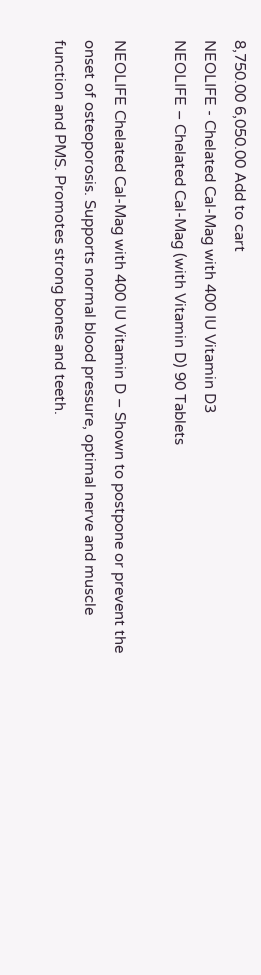8,750.00 6,050.00 Add to cart
NEOLIFE - Chelated Cal-Mag with 400 IU Vitamin D3
NEOLIFE – Chelated Cal-Mag (with Vitamin D) 90 Tablets

NEOLIFE Chelated Cal-Mag with 400 IU Vitamin D – Shown to postpone or prevent the onset of osteoporosis. Supports normal blood pressure, optimal nerve and muscle function and PMS. Promotes strong bones and teeth.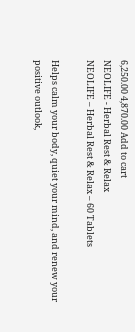6,250.00 4,870.00 Add to cart
NEOLIFE - Herbal Rest & Relax
NEOLIFE – Herbal Rest & Relax – 60 Tablets

Helps calm your body, quiet your mind, and renew your positive outlook,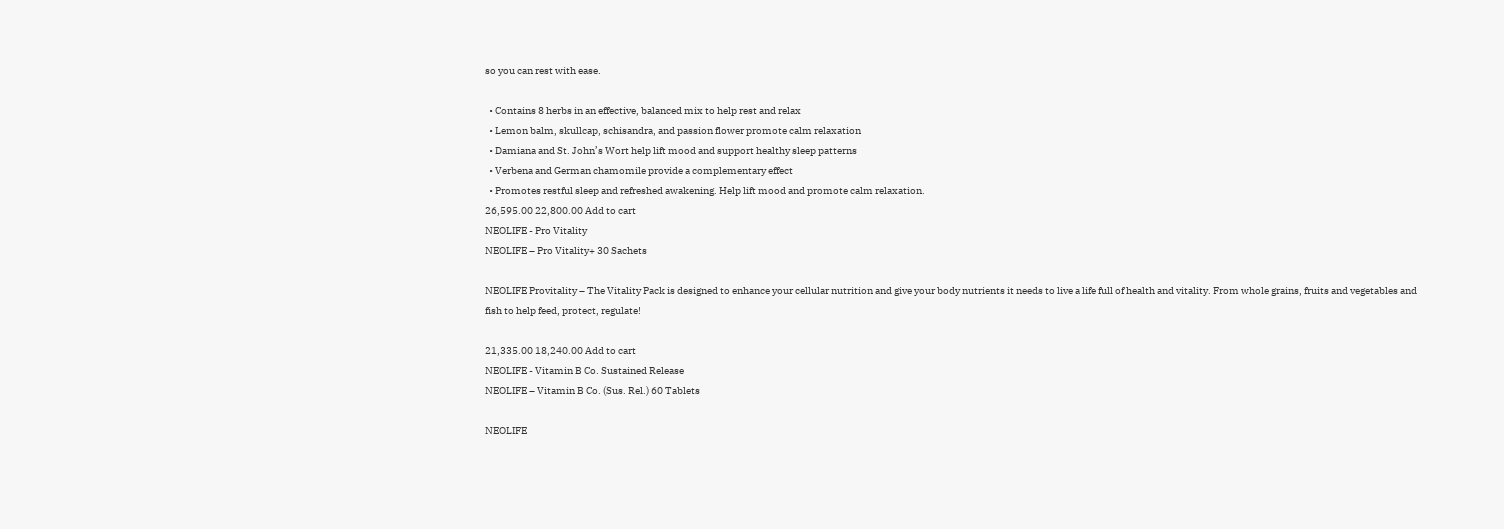so you can rest with ease.

  • Contains 8 herbs in an effective, balanced mix to help rest and relax
  • Lemon balm, skullcap, schisandra, and passion flower promote calm relaxation
  • Damiana and St. John’s Wort help lift mood and support healthy sleep patterns
  • Verbena and German chamomile provide a complementary effect
  • Promotes restful sleep and refreshed awakening. Help lift mood and promote calm relaxation.
26,595.00 22,800.00 Add to cart
NEOLIFE - Pro Vitality
NEOLIFE – Pro Vitality+ 30 Sachets

NEOLIFE Provitality – The Vitality Pack is designed to enhance your cellular nutrition and give your body nutrients it needs to live a life full of health and vitality. From whole grains, fruits and vegetables and fish to help feed, protect, regulate!

21,335.00 18,240.00 Add to cart
NEOLIFE - Vitamin B Co. Sustained Release
NEOLIFE – Vitamin B Co. (Sus. Rel.) 60 Tablets

NEOLIFE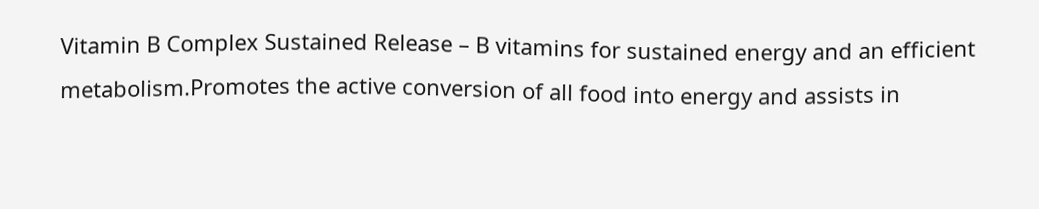Vitamin B Complex Sustained Release – B vitamins for sustained energy and an efficient metabolism.Promotes the active conversion of all food into energy and assists in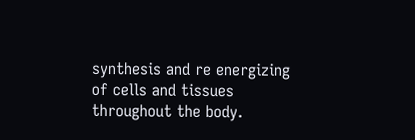synthesis and re energizing of cells and tissues throughout the body.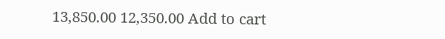13,850.00 12,350.00 Add to cart